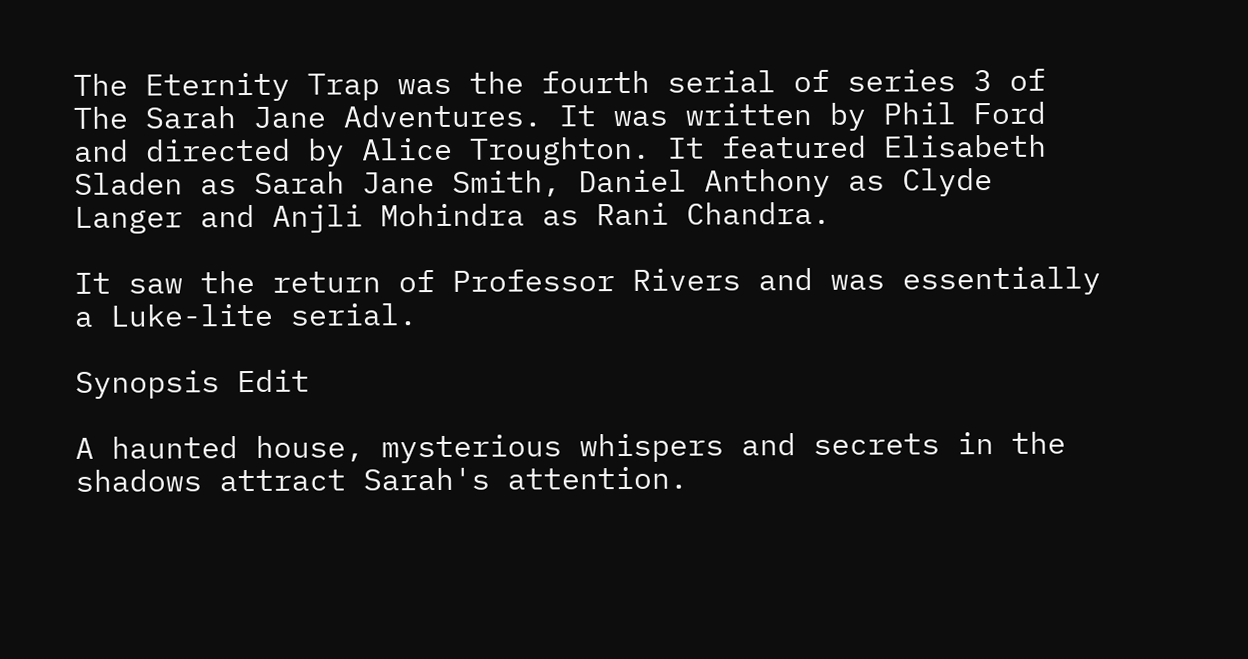The Eternity Trap was the fourth serial of series 3 of The Sarah Jane Adventures. It was written by Phil Ford and directed by Alice Troughton. It featured Elisabeth Sladen as Sarah Jane Smith, Daniel Anthony as Clyde Langer and Anjli Mohindra as Rani Chandra.

It saw the return of Professor Rivers and was essentially a Luke-lite serial.

Synopsis Edit

A haunted house, mysterious whispers and secrets in the shadows attract Sarah's attention.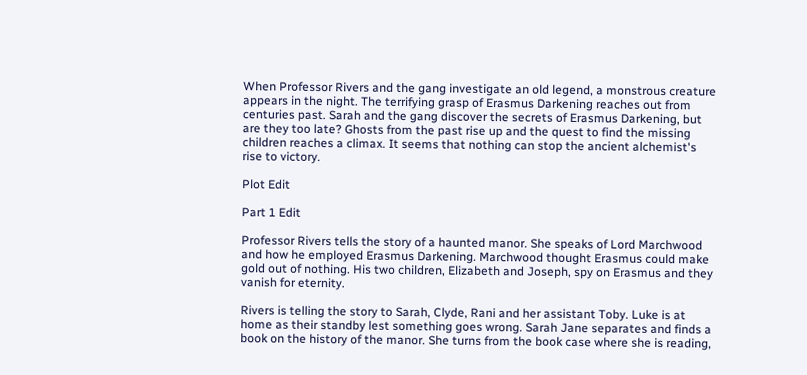When Professor Rivers and the gang investigate an old legend, a monstrous creature appears in the night. The terrifying grasp of Erasmus Darkening reaches out from centuries past. Sarah and the gang discover the secrets of Erasmus Darkening, but are they too late? Ghosts from the past rise up and the quest to find the missing children reaches a climax. It seems that nothing can stop the ancient alchemist's rise to victory.

Plot Edit

Part 1 Edit

Professor Rivers tells the story of a haunted manor. She speaks of Lord Marchwood and how he employed Erasmus Darkening. Marchwood thought Erasmus could make gold out of nothing. His two children, Elizabeth and Joseph, spy on Erasmus and they vanish for eternity.

Rivers is telling the story to Sarah, Clyde, Rani and her assistant Toby. Luke is at home as their standby lest something goes wrong. Sarah Jane separates and finds a book on the history of the manor. She turns from the book case where she is reading,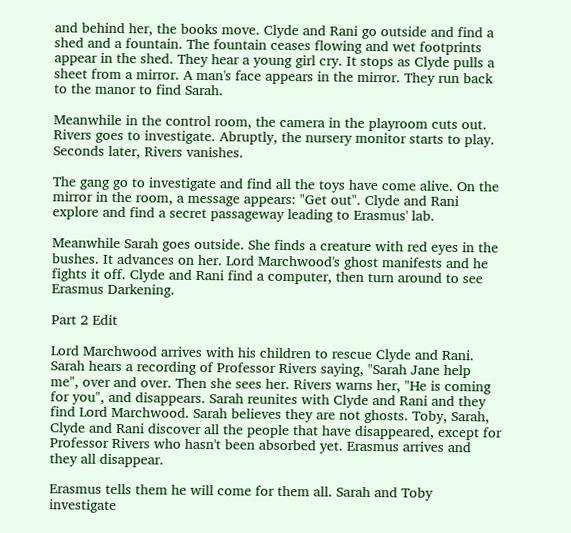and behind her, the books move. Clyde and Rani go outside and find a shed and a fountain. The fountain ceases flowing and wet footprints appear in the shed. They hear a young girl cry. It stops as Clyde pulls a sheet from a mirror. A man's face appears in the mirror. They run back to the manor to find Sarah.

Meanwhile in the control room, the camera in the playroom cuts out. Rivers goes to investigate. Abruptly, the nursery monitor starts to play. Seconds later, Rivers vanishes.

The gang go to investigate and find all the toys have come alive. On the mirror in the room, a message appears: "Get out". Clyde and Rani explore and find a secret passageway leading to Erasmus' lab.

Meanwhile Sarah goes outside. She finds a creature with red eyes in the bushes. It advances on her. Lord Marchwood's ghost manifests and he fights it off. Clyde and Rani find a computer, then turn around to see Erasmus Darkening.

Part 2 Edit

Lord Marchwood arrives with his children to rescue Clyde and Rani. Sarah hears a recording of Professor Rivers saying, "Sarah Jane help me", over and over. Then she sees her. Rivers warns her, "He is coming for you", and disappears. Sarah reunites with Clyde and Rani and they find Lord Marchwood. Sarah believes they are not ghosts. Toby, Sarah, Clyde and Rani discover all the people that have disappeared, except for Professor Rivers who hasn't been absorbed yet. Erasmus arrives and they all disappear.

Erasmus tells them he will come for them all. Sarah and Toby investigate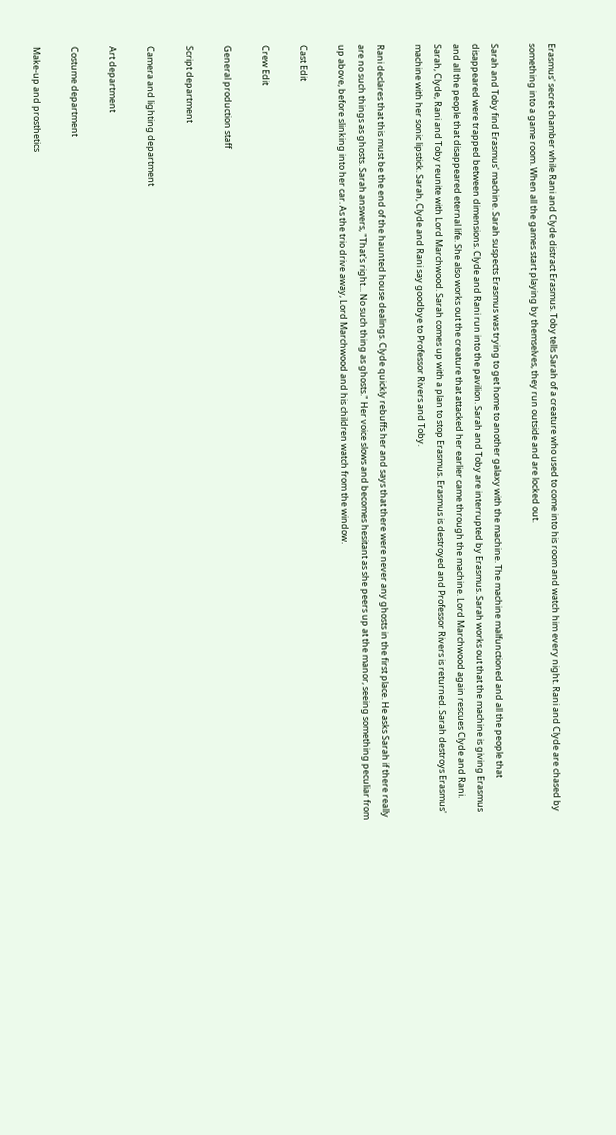Erasmus' secret chamber while Rani and Clyde distract Erasmus. Toby tells Sarah of a creature who used to come into his room and watch him every night. Rani and Clyde are chased by something into a game room. When all the games start playing by themselves, they run outside and are locked out.

Sarah and Toby find Erasmus' machine. Sarah suspects Erasmus was trying to get home to another galaxy with the machine. The machine malfunctioned and all the people that disappeared were trapped between dimensions. Clyde and Rani run into the pavilion. Sarah and Toby are interrupted by Erasmus. Sarah works out that the machine is giving Erasmus and all the people that disappeared eternal life. She also works out the creature that attacked her earlier came through the machine. Lord Marchwood again rescues Clyde and Rani. Sarah, Clyde, Rani and Toby reunite with Lord Marchwood. Sarah comes up with a plan to stop Erasmus. Erasmus is destroyed and Professor Rivers is returned. Sarah destroys Erasmus' machine with her sonic lipstick. Sarah, Clyde and Rani say goodbye to Professor Rivers and Toby.

Rani declares that this must be the end of the haunted house dealings. Clyde quickly rebuffs her and says that there were never any ghosts in the first place. He asks Sarah if there really are no such things as ghosts. Sarah answers, "That's right... No such thing as ghosts." Her voice slows and becomes hesitant as she peers up at the manor, seeing something peculiar from up above, before slinking into her car. As the trio drive away, Lord Marchwood and his children watch from the window.

Cast Edit

Crew Edit

General production staff

Script department

Camera and lighting department

Art department

Costume department

Make-up and prosthetics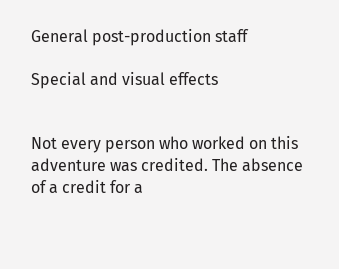General post-production staff

Special and visual effects


Not every person who worked on this adventure was credited. The absence of a credit for a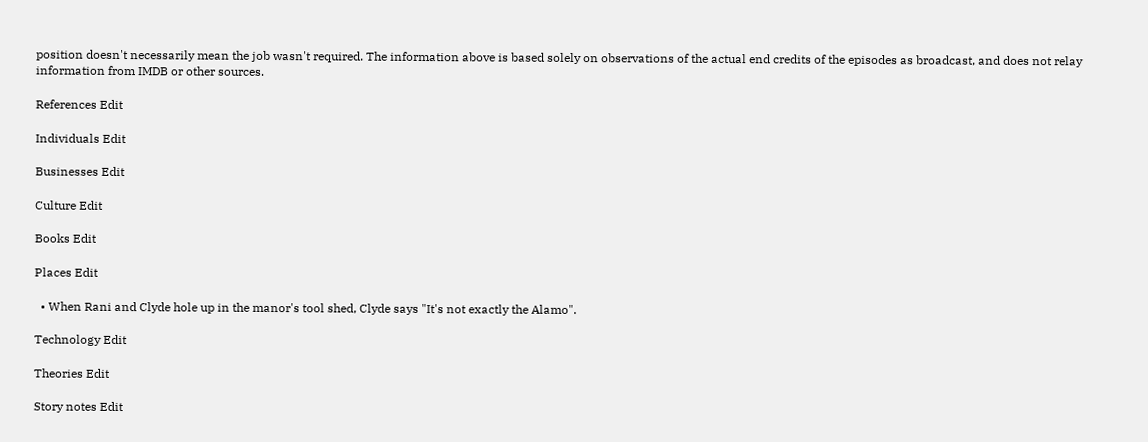position doesn't necessarily mean the job wasn't required. The information above is based solely on observations of the actual end credits of the episodes as broadcast, and does not relay information from IMDB or other sources.

References Edit

Individuals Edit

Businesses Edit

Culture Edit

Books Edit

Places Edit

  • When Rani and Clyde hole up in the manor's tool shed, Clyde says "It's not exactly the Alamo".

Technology Edit

Theories Edit

Story notes Edit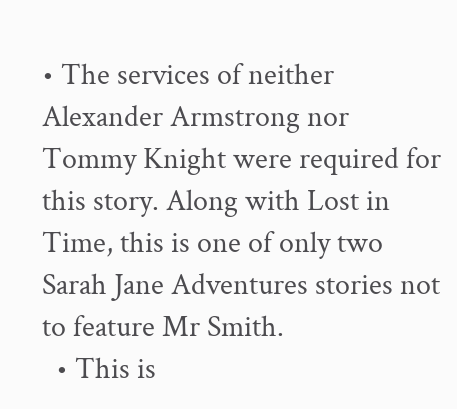• The services of neither Alexander Armstrong nor Tommy Knight were required for this story. Along with Lost in Time, this is one of only two Sarah Jane Adventures stories not to feature Mr Smith.
  • This is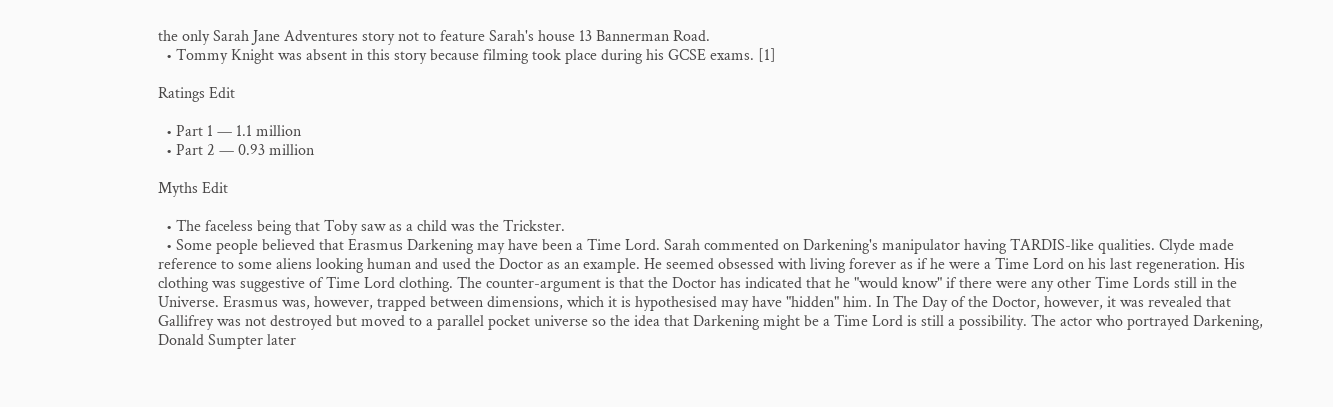the only Sarah Jane Adventures story not to feature Sarah's house 13 Bannerman Road.
  • Tommy Knight was absent in this story because filming took place during his GCSE exams. [1]

Ratings Edit

  • Part 1 — 1.1 million
  • Part 2 — 0.93 million

Myths Edit

  • The faceless being that Toby saw as a child was the Trickster.
  • Some people believed that Erasmus Darkening may have been a Time Lord. Sarah commented on Darkening's manipulator having TARDIS-like qualities. Clyde made reference to some aliens looking human and used the Doctor as an example. He seemed obsessed with living forever as if he were a Time Lord on his last regeneration. His clothing was suggestive of Time Lord clothing. The counter-argument is that the Doctor has indicated that he "would know" if there were any other Time Lords still in the Universe. Erasmus was, however, trapped between dimensions, which it is hypothesised may have "hidden" him. In The Day of the Doctor, however, it was revealed that Gallifrey was not destroyed but moved to a parallel pocket universe so the idea that Darkening might be a Time Lord is still a possibility. The actor who portrayed Darkening, Donald Sumpter later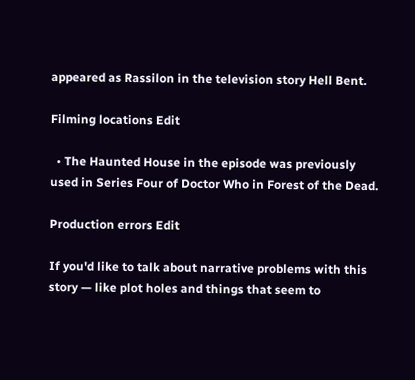appeared as Rassilon in the television story Hell Bent.

Filming locations Edit

  • The Haunted House in the episode was previously used in Series Four of Doctor Who in Forest of the Dead.

Production errors Edit

If you'd like to talk about narrative problems with this story — like plot holes and things that seem to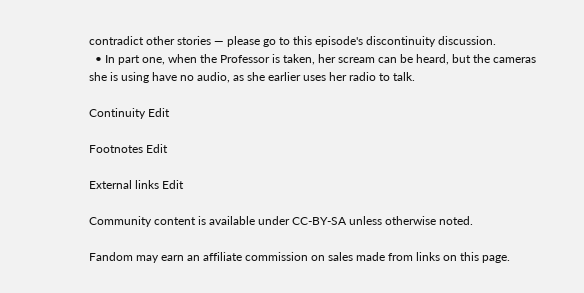contradict other stories — please go to this episode's discontinuity discussion.
  • In part one, when the Professor is taken, her scream can be heard, but the cameras she is using have no audio, as she earlier uses her radio to talk.

Continuity Edit

Footnotes Edit

External links Edit

Community content is available under CC-BY-SA unless otherwise noted.

Fandom may earn an affiliate commission on sales made from links on this page.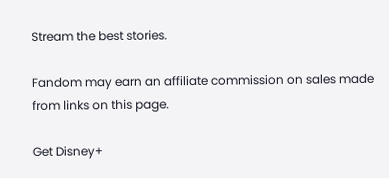Stream the best stories.

Fandom may earn an affiliate commission on sales made from links on this page.

Get Disney+